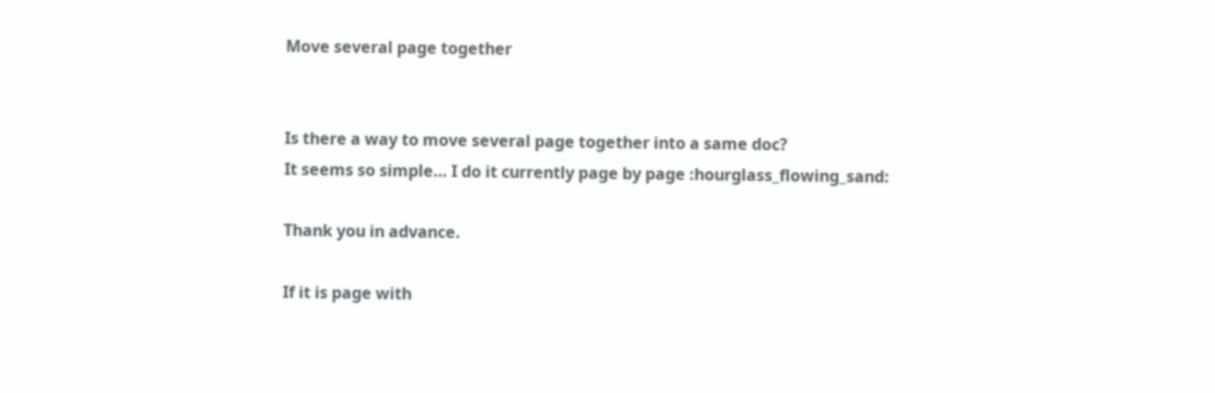Move several page together


Is there a way to move several page together into a same doc?
It seems so simple… I do it currently page by page :hourglass_flowing_sand:

Thank you in advance.

If it is page with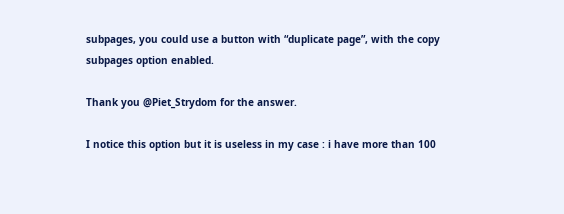subpages, you could use a button with “duplicate page”, with the copy subpages option enabled.

Thank you @Piet_Strydom for the answer.

I notice this option but it is useless in my case : i have more than 100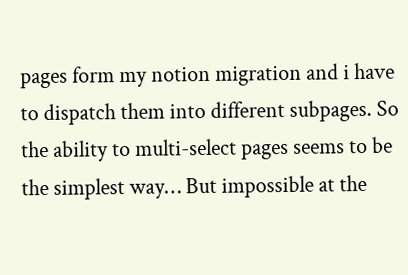pages form my notion migration and i have to dispatch them into different subpages. So the ability to multi-select pages seems to be the simplest way… But impossible at the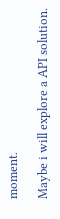moment.

Maybe i will explore a API solution.